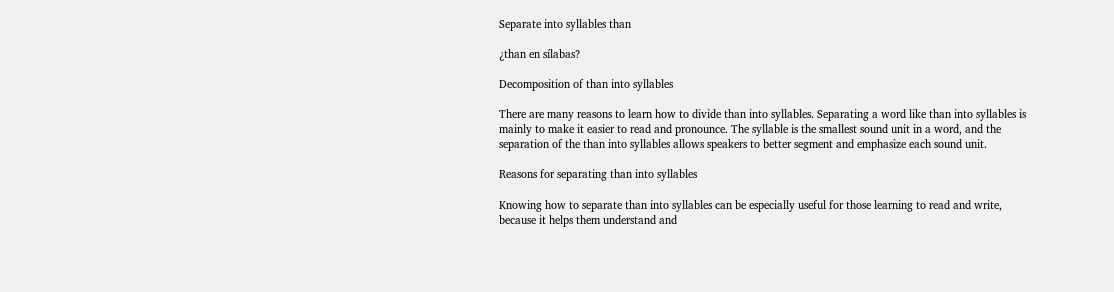Separate into syllables than

¿than en sílabas?

Decomposition of than into syllables

There are many reasons to learn how to divide than into syllables. Separating a word like than into syllables is mainly to make it easier to read and pronounce. The syllable is the smallest sound unit in a word, and the separation of the than into syllables allows speakers to better segment and emphasize each sound unit.

Reasons for separating than into syllables

Knowing how to separate than into syllables can be especially useful for those learning to read and write, because it helps them understand and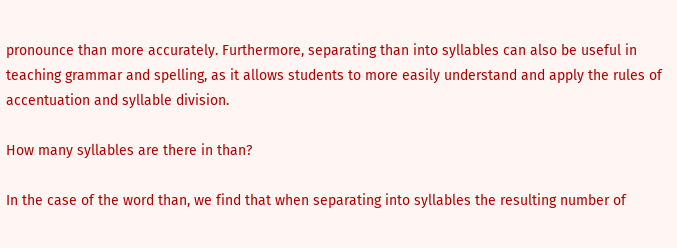pronounce than more accurately. Furthermore, separating than into syllables can also be useful in teaching grammar and spelling, as it allows students to more easily understand and apply the rules of accentuation and syllable division.

How many syllables are there in than?

In the case of the word than, we find that when separating into syllables the resulting number of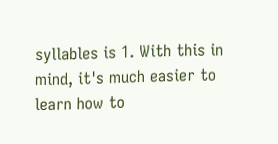syllables is 1. With this in mind, it's much easier to learn how to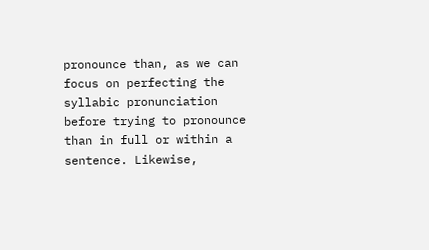pronounce than, as we can focus on perfecting the syllabic pronunciation before trying to pronounce than in full or within a sentence. Likewise,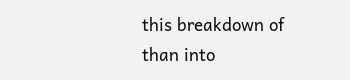this breakdown of than into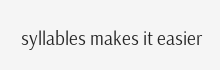syllables makes it easier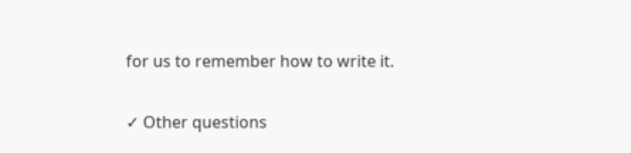for us to remember how to write it.

✓ Other questions